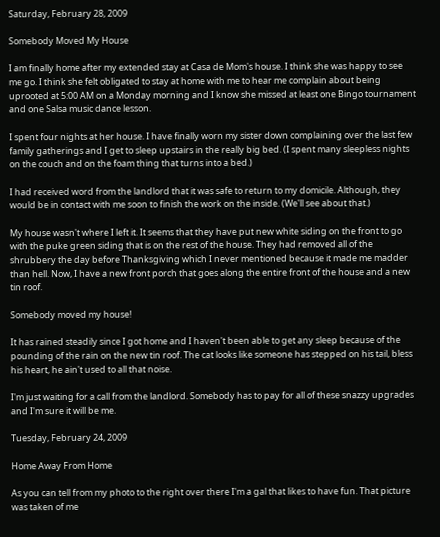Saturday, February 28, 2009

Somebody Moved My House

I am finally home after my extended stay at Casa de Mom's house. I think she was happy to see me go. I think she felt obligated to stay at home with me to hear me complain about being uprooted at 5:00 AM on a Monday morning and I know she missed at least one Bingo tournament and one Salsa music dance lesson.

I spent four nights at her house. I have finally worn my sister down complaining over the last few family gatherings and I get to sleep upstairs in the really big bed. (I spent many sleepless nights on the couch and on the foam thing that turns into a bed.)

I had received word from the landlord that it was safe to return to my domicile. Although, they would be in contact with me soon to finish the work on the inside. (We'll see about that.)

My house wasn't where I left it. It seems that they have put new white siding on the front to go with the puke green siding that is on the rest of the house. They had removed all of the shrubbery the day before Thanksgiving which I never mentioned because it made me madder than hell. Now, I have a new front porch that goes along the entire front of the house and a new tin roof.

Somebody moved my house!

It has rained steadily since I got home and I haven't been able to get any sleep because of the pounding of the rain on the new tin roof. The cat looks like someone has stepped on his tail, bless his heart, he ain't used to all that noise.

I'm just waiting for a call from the landlord. Somebody has to pay for all of these snazzy upgrades and I'm sure it will be me.

Tuesday, February 24, 2009

Home Away From Home

As you can tell from my photo to the right over there I'm a gal that likes to have fun. That picture was taken of me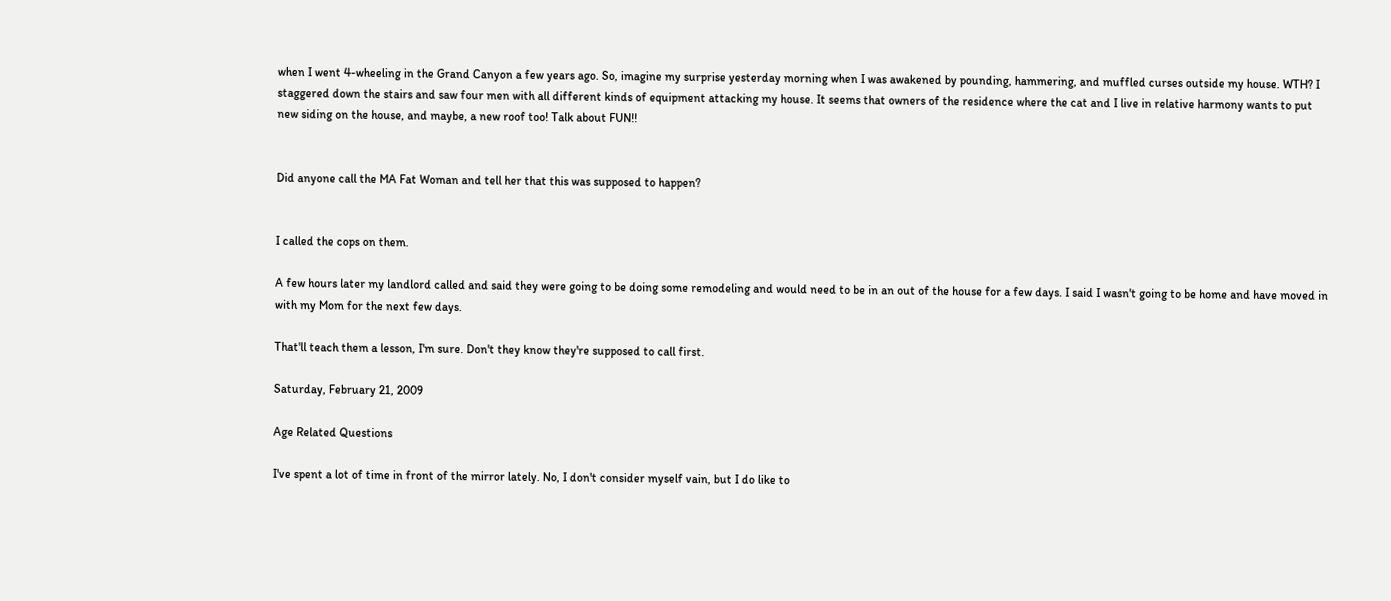when I went 4-wheeling in the Grand Canyon a few years ago. So, imagine my surprise yesterday morning when I was awakened by pounding, hammering, and muffled curses outside my house. WTH? I staggered down the stairs and saw four men with all different kinds of equipment attacking my house. It seems that owners of the residence where the cat and I live in relative harmony wants to put new siding on the house, and maybe, a new roof too! Talk about FUN!!


Did anyone call the MA Fat Woman and tell her that this was supposed to happen?


I called the cops on them.

A few hours later my landlord called and said they were going to be doing some remodeling and would need to be in an out of the house for a few days. I said I wasn't going to be home and have moved in with my Mom for the next few days.

That'll teach them a lesson, I'm sure. Don't they know they're supposed to call first.

Saturday, February 21, 2009

Age Related Questions

I've spent a lot of time in front of the mirror lately. No, I don't consider myself vain, but I do like to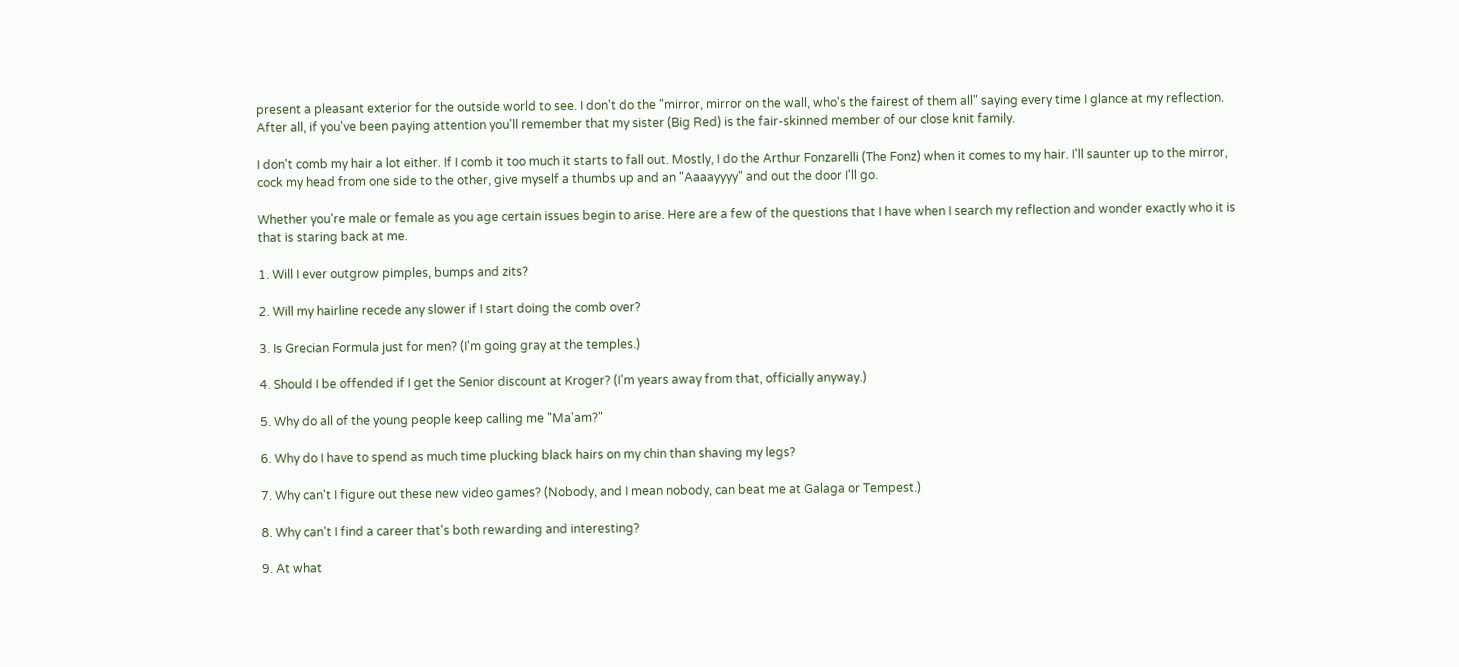present a pleasant exterior for the outside world to see. I don't do the "mirror, mirror on the wall, who's the fairest of them all" saying every time I glance at my reflection. After all, if you've been paying attention you'll remember that my sister (Big Red) is the fair-skinned member of our close knit family.

I don't comb my hair a lot either. If I comb it too much it starts to fall out. Mostly, I do the Arthur Fonzarelli (The Fonz) when it comes to my hair. I'll saunter up to the mirror, cock my head from one side to the other, give myself a thumbs up and an "Aaaayyyy" and out the door I'll go.

Whether you're male or female as you age certain issues begin to arise. Here are a few of the questions that I have when I search my reflection and wonder exactly who it is that is staring back at me.

1. Will I ever outgrow pimples, bumps and zits?

2. Will my hairline recede any slower if I start doing the comb over?

3. Is Grecian Formula just for men? (I'm going gray at the temples.)

4. Should I be offended if I get the Senior discount at Kroger? (I'm years away from that, officially anyway.)

5. Why do all of the young people keep calling me "Ma'am?"

6. Why do I have to spend as much time plucking black hairs on my chin than shaving my legs?

7. Why can't I figure out these new video games? (Nobody, and I mean nobody, can beat me at Galaga or Tempest.)

8. Why can't I find a career that's both rewarding and interesting?

9. At what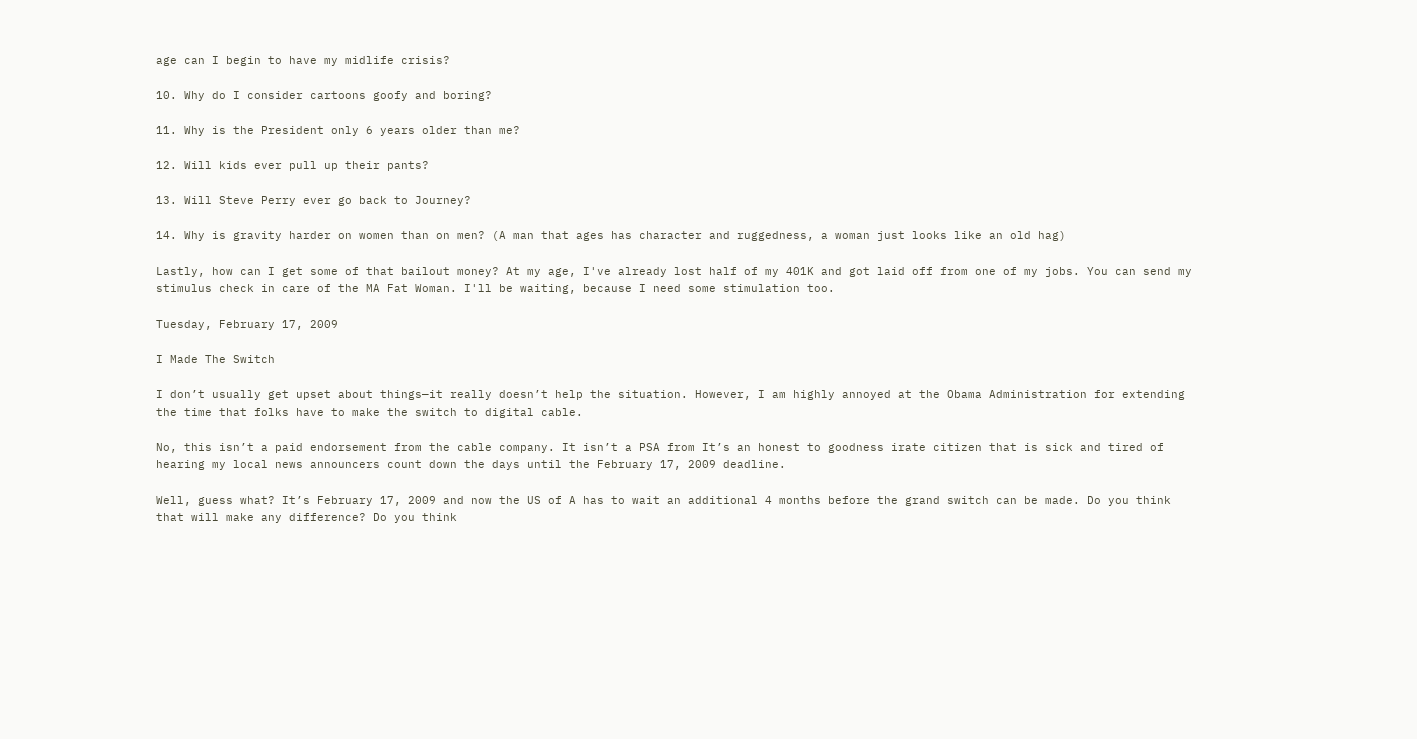age can I begin to have my midlife crisis?

10. Why do I consider cartoons goofy and boring?

11. Why is the President only 6 years older than me?

12. Will kids ever pull up their pants?

13. Will Steve Perry ever go back to Journey?

14. Why is gravity harder on women than on men? (A man that ages has character and ruggedness, a woman just looks like an old hag)

Lastly, how can I get some of that bailout money? At my age, I've already lost half of my 401K and got laid off from one of my jobs. You can send my stimulus check in care of the MA Fat Woman. I'll be waiting, because I need some stimulation too.

Tuesday, February 17, 2009

I Made The Switch

I don’t usually get upset about things—it really doesn’t help the situation. However, I am highly annoyed at the Obama Administration for extending the time that folks have to make the switch to digital cable.

No, this isn’t a paid endorsement from the cable company. It isn’t a PSA from It’s an honest to goodness irate citizen that is sick and tired of hearing my local news announcers count down the days until the February 17, 2009 deadline.

Well, guess what? It’s February 17, 2009 and now the US of A has to wait an additional 4 months before the grand switch can be made. Do you think that will make any difference? Do you think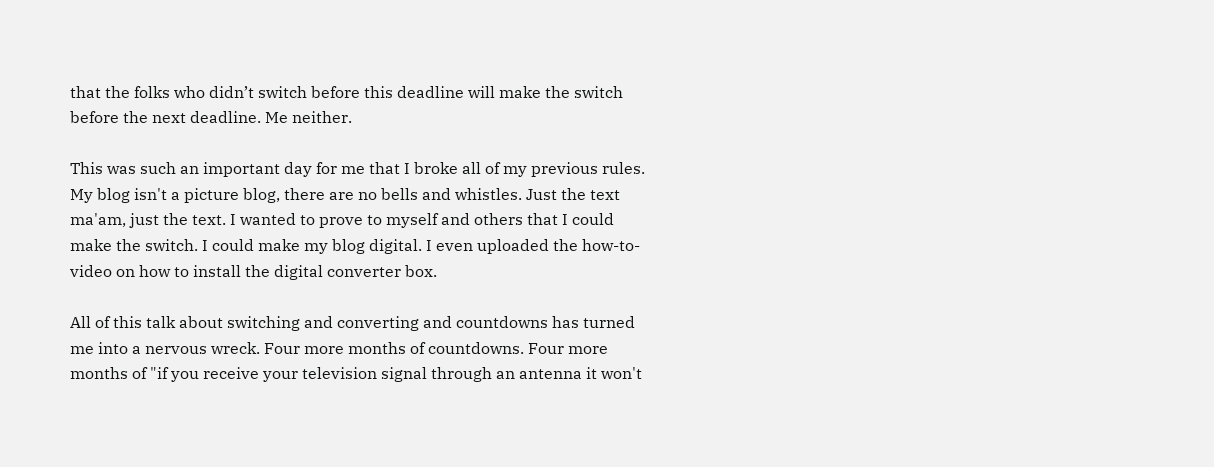that the folks who didn’t switch before this deadline will make the switch before the next deadline. Me neither.

This was such an important day for me that I broke all of my previous rules. My blog isn't a picture blog, there are no bells and whistles. Just the text ma'am, just the text. I wanted to prove to myself and others that I could make the switch. I could make my blog digital. I even uploaded the how-to-video on how to install the digital converter box.

All of this talk about switching and converting and countdowns has turned me into a nervous wreck. Four more months of countdowns. Four more months of "if you receive your television signal through an antenna it won't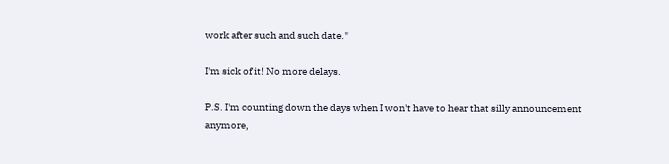work after such and such date."

I'm sick of it! No more delays.

P.S. I'm counting down the days when I won't have to hear that silly announcement anymore,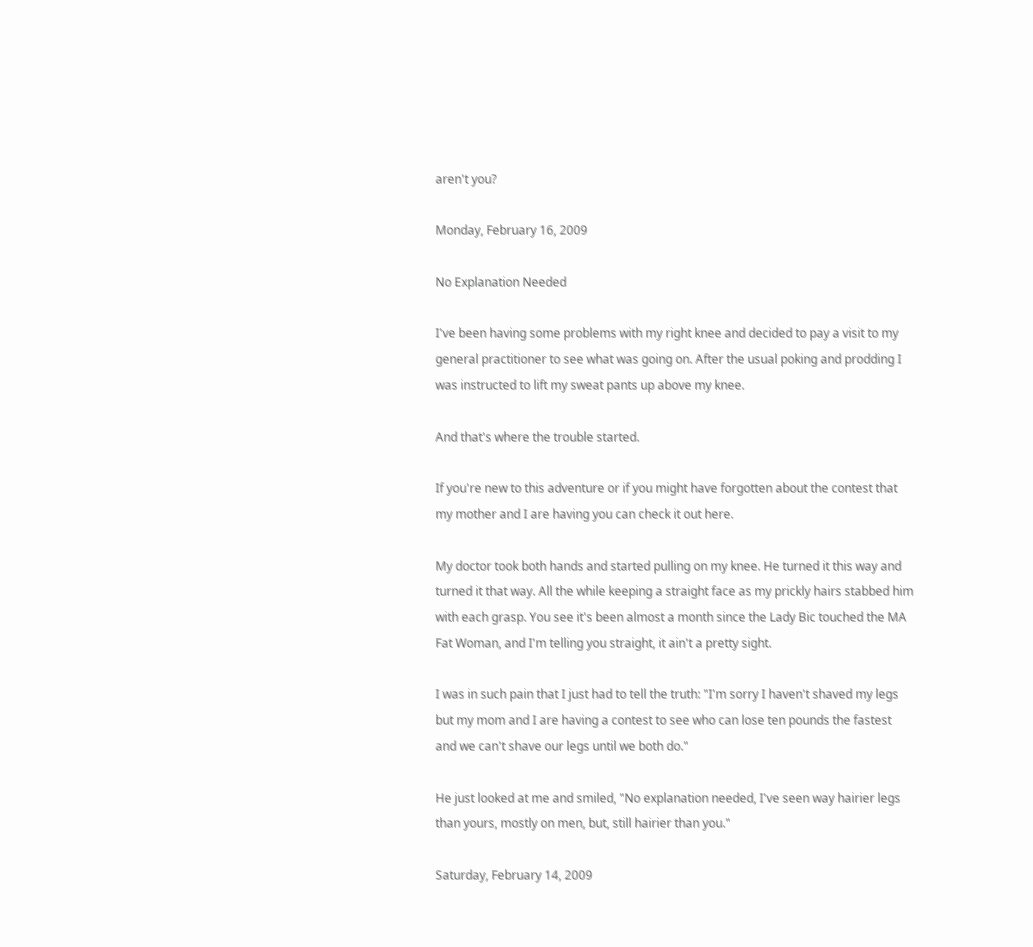aren't you?

Monday, February 16, 2009

No Explanation Needed

I've been having some problems with my right knee and decided to pay a visit to my general practitioner to see what was going on. After the usual poking and prodding I was instructed to lift my sweat pants up above my knee.

And that's where the trouble started.

If you're new to this adventure or if you might have forgotten about the contest that my mother and I are having you can check it out here.

My doctor took both hands and started pulling on my knee. He turned it this way and turned it that way. All the while keeping a straight face as my prickly hairs stabbed him with each grasp. You see it's been almost a month since the Lady Bic touched the MA Fat Woman, and I'm telling you straight, it ain't a pretty sight.

I was in such pain that I just had to tell the truth: "I'm sorry I haven't shaved my legs but my mom and I are having a contest to see who can lose ten pounds the fastest and we can't shave our legs until we both do."

He just looked at me and smiled, "No explanation needed, I've seen way hairier legs than yours, mostly on men, but, still hairier than you."

Saturday, February 14, 2009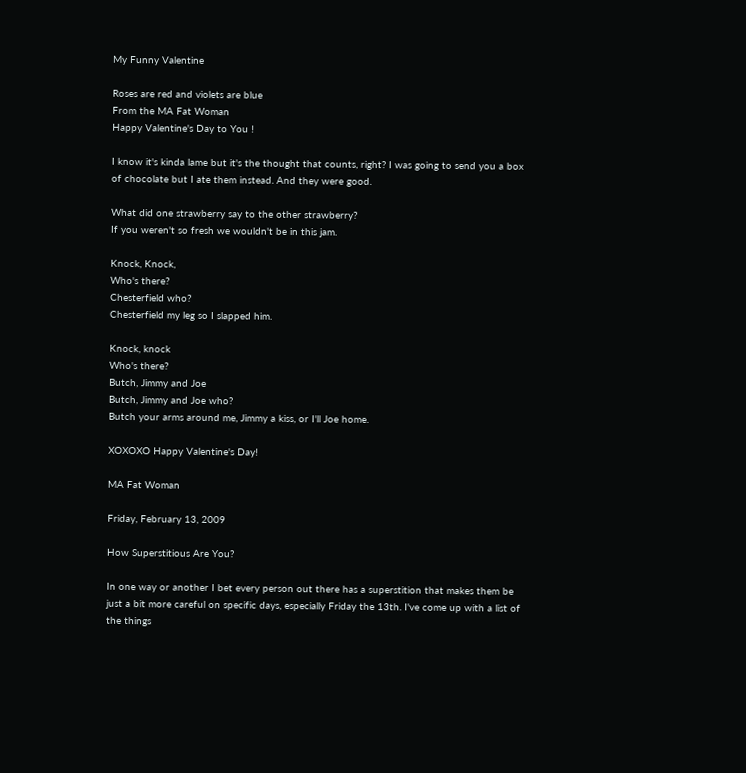My Funny Valentine

Roses are red and violets are blue
From the MA Fat Woman
Happy Valentine's Day to You !

I know it's kinda lame but it's the thought that counts, right? I was going to send you a box of chocolate but I ate them instead. And they were good.

What did one strawberry say to the other strawberry?
If you weren't so fresh we wouldn't be in this jam.

Knock, Knock,
Who's there?
Chesterfield who?
Chesterfield my leg so I slapped him.

Knock, knock
Who's there?
Butch, Jimmy and Joe
Butch, Jimmy and Joe who?
Butch your arms around me, Jimmy a kiss, or I'll Joe home.

XOXOXO Happy Valentine's Day!

MA Fat Woman

Friday, February 13, 2009

How Superstitious Are You?

In one way or another I bet every person out there has a superstition that makes them be just a bit more careful on specific days, especially Friday the 13th. I've come up with a list of the things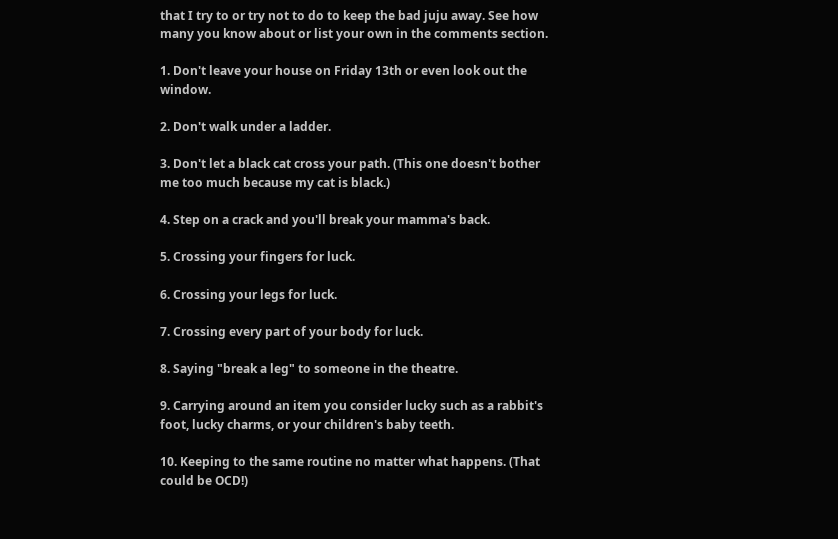that I try to or try not to do to keep the bad juju away. See how many you know about or list your own in the comments section.

1. Don't leave your house on Friday 13th or even look out the window.

2. Don't walk under a ladder.

3. Don't let a black cat cross your path. (This one doesn't bother me too much because my cat is black.)

4. Step on a crack and you'll break your mamma's back.

5. Crossing your fingers for luck.

6. Crossing your legs for luck.

7. Crossing every part of your body for luck.

8. Saying "break a leg" to someone in the theatre.

9. Carrying around an item you consider lucky such as a rabbit's foot, lucky charms, or your children's baby teeth.

10. Keeping to the same routine no matter what happens. (That could be OCD!)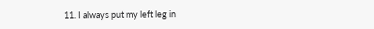11. I always put my left leg in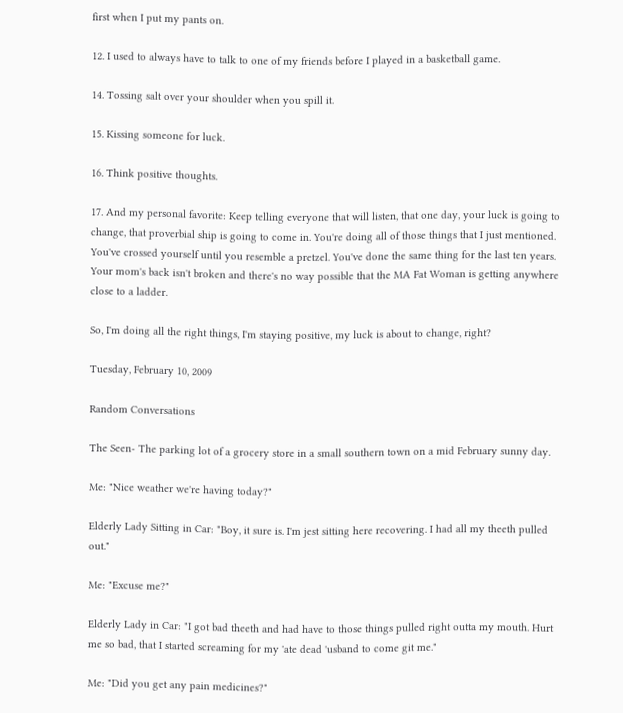first when I put my pants on.

12. I used to always have to talk to one of my friends before I played in a basketball game.

14. Tossing salt over your shoulder when you spill it.

15. Kissing someone for luck.

16. Think positive thoughts.

17. And my personal favorite: Keep telling everyone that will listen, that one day, your luck is going to change, that proverbial ship is going to come in. You're doing all of those things that I just mentioned. You've crossed yourself until you resemble a pretzel. You've done the same thing for the last ten years. Your mom's back isn't broken and there's no way possible that the MA Fat Woman is getting anywhere close to a ladder.

So, I'm doing all the right things, I'm staying positive, my luck is about to change, right?

Tuesday, February 10, 2009

Random Conversations

The Seen- The parking lot of a grocery store in a small southern town on a mid February sunny day.

Me: "Nice weather we're having today?"

Elderly Lady Sitting in Car: "Boy, it sure is. I'm jest sitting here recovering. I had all my theeth pulled out."

Me: "Excuse me?"

Elderly Lady in Car: "I got bad theeth and had have to those things pulled right outta my mouth. Hurt me so bad, that I started screaming for my 'ate dead 'usband to come git me."

Me: "Did you get any pain medicines?"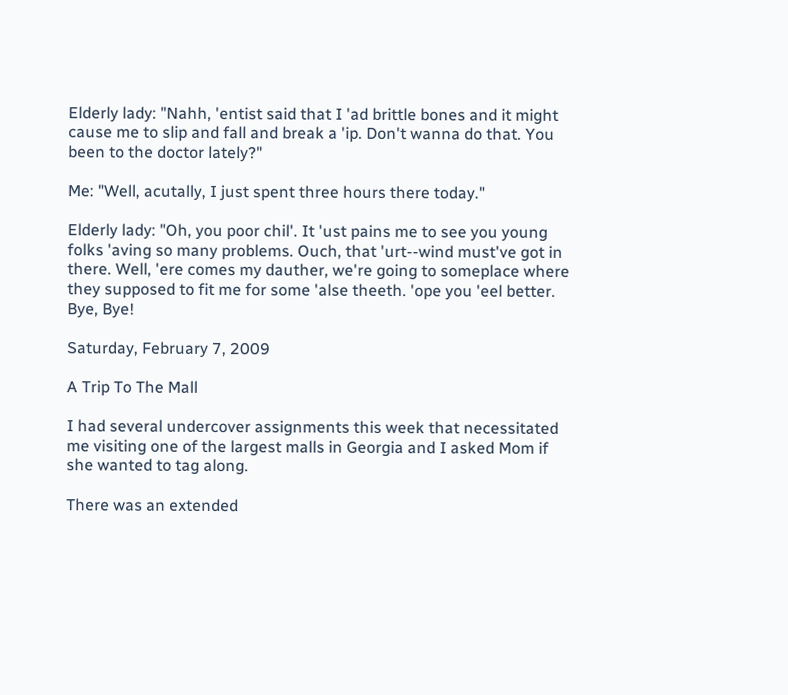Elderly lady: "Nahh, 'entist said that I 'ad brittle bones and it might cause me to slip and fall and break a 'ip. Don't wanna do that. You been to the doctor lately?"

Me: "Well, acutally, I just spent three hours there today."

Elderly lady: "Oh, you poor chil'. It 'ust pains me to see you young folks 'aving so many problems. Ouch, that 'urt--wind must've got in there. Well, 'ere comes my dauther, we're going to someplace where they supposed to fit me for some 'alse theeth. 'ope you 'eel better. Bye, Bye!

Saturday, February 7, 2009

A Trip To The Mall

I had several undercover assignments this week that necessitated me visiting one of the largest malls in Georgia and I asked Mom if she wanted to tag along.

There was an extended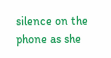silence on the phone as she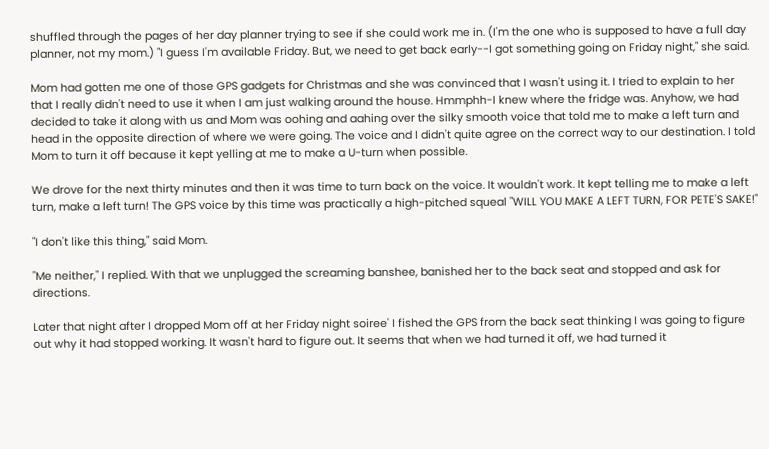shuffled through the pages of her day planner trying to see if she could work me in. (I'm the one who is supposed to have a full day planner, not my mom.) "I guess I'm available Friday. But, we need to get back early--I got something going on Friday night," she said.

Mom had gotten me one of those GPS gadgets for Christmas and she was convinced that I wasn't using it. I tried to explain to her that I really didn't need to use it when I am just walking around the house. Hmmphh-I knew where the fridge was. Anyhow, we had decided to take it along with us and Mom was oohing and aahing over the silky smooth voice that told me to make a left turn and head in the opposite direction of where we were going. The voice and I didn't quite agree on the correct way to our destination. I told Mom to turn it off because it kept yelling at me to make a U-turn when possible.

We drove for the next thirty minutes and then it was time to turn back on the voice. It wouldn't work. It kept telling me to make a left turn, make a left turn! The GPS voice by this time was practically a high-pitched squeal "WILL YOU MAKE A LEFT TURN, FOR PETE'S SAKE!"

"I don't like this thing," said Mom.

"Me neither," I replied. With that we unplugged the screaming banshee, banished her to the back seat and stopped and ask for directions.

Later that night after I dropped Mom off at her Friday night soiree' I fished the GPS from the back seat thinking I was going to figure out why it had stopped working. It wasn't hard to figure out. It seems that when we had turned it off, we had turned it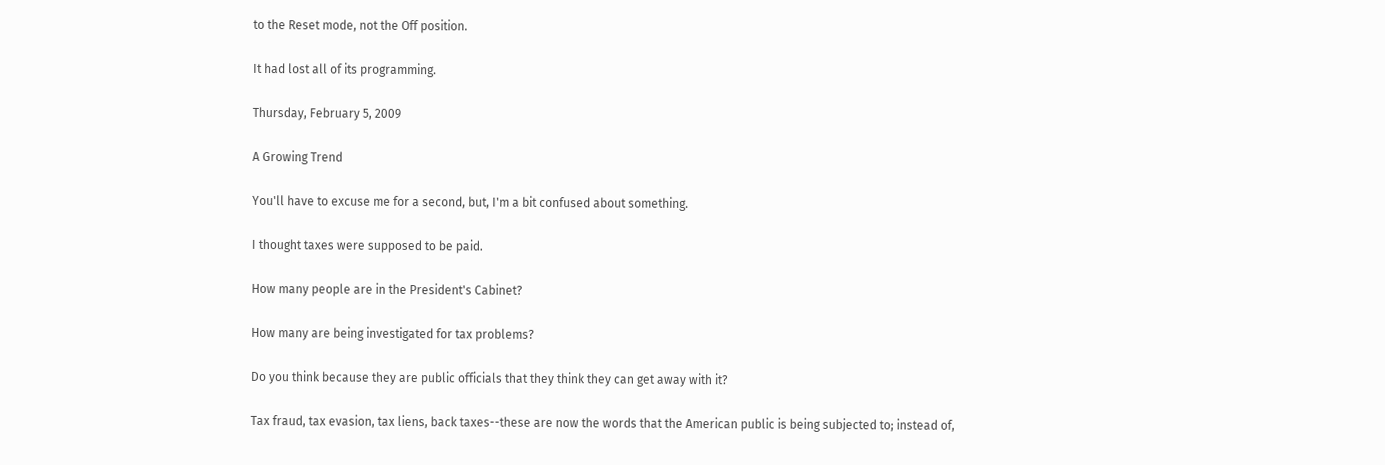to the Reset mode, not the Off position.

It had lost all of its programming.

Thursday, February 5, 2009

A Growing Trend

You'll have to excuse me for a second, but, I'm a bit confused about something.

I thought taxes were supposed to be paid.

How many people are in the President's Cabinet?

How many are being investigated for tax problems?

Do you think because they are public officials that they think they can get away with it?

Tax fraud, tax evasion, tax liens, back taxes--these are now the words that the American public is being subjected to; instead of,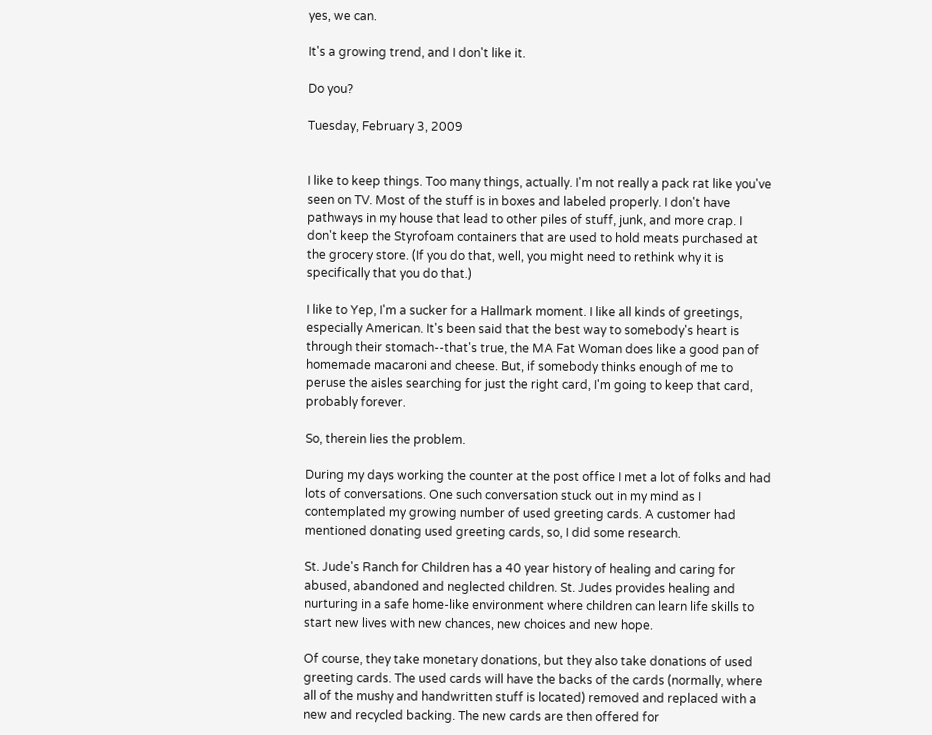yes, we can.

It's a growing trend, and I don't like it.

Do you?

Tuesday, February 3, 2009


I like to keep things. Too many things, actually. I'm not really a pack rat like you've seen on TV. Most of the stuff is in boxes and labeled properly. I don't have pathways in my house that lead to other piles of stuff, junk, and more crap. I don't keep the Styrofoam containers that are used to hold meats purchased at the grocery store. (If you do that, well, you might need to rethink why it is specifically that you do that.)

I like to Yep, I'm a sucker for a Hallmark moment. I like all kinds of greetings, especially American. It's been said that the best way to somebody's heart is through their stomach--that's true, the MA Fat Woman does like a good pan of homemade macaroni and cheese. But, if somebody thinks enough of me to peruse the aisles searching for just the right card, I'm going to keep that card, probably forever.

So, therein lies the problem.

During my days working the counter at the post office I met a lot of folks and had lots of conversations. One such conversation stuck out in my mind as I contemplated my growing number of used greeting cards. A customer had mentioned donating used greeting cards, so, I did some research.

St. Jude's Ranch for Children has a 40 year history of healing and caring for abused, abandoned and neglected children. St. Judes provides healing and nurturing in a safe home-like environment where children can learn life skills to start new lives with new chances, new choices and new hope.

Of course, they take monetary donations, but they also take donations of used greeting cards. The used cards will have the backs of the cards (normally, where all of the mushy and handwritten stuff is located) removed and replaced with a new and recycled backing. The new cards are then offered for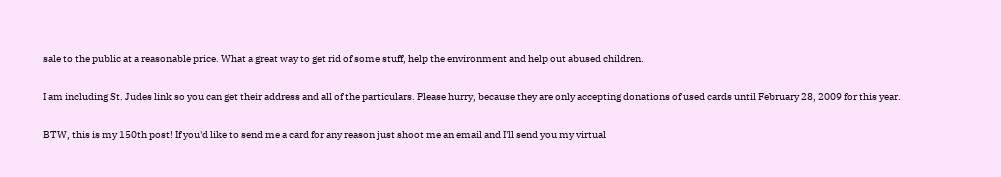sale to the public at a reasonable price. What a great way to get rid of some stuff, help the environment and help out abused children.

I am including St. Judes link so you can get their address and all of the particulars. Please hurry, because they are only accepting donations of used cards until February 28, 2009 for this year.

BTW, this is my 150th post! If you'd like to send me a card for any reason just shoot me an email and I'll send you my virtual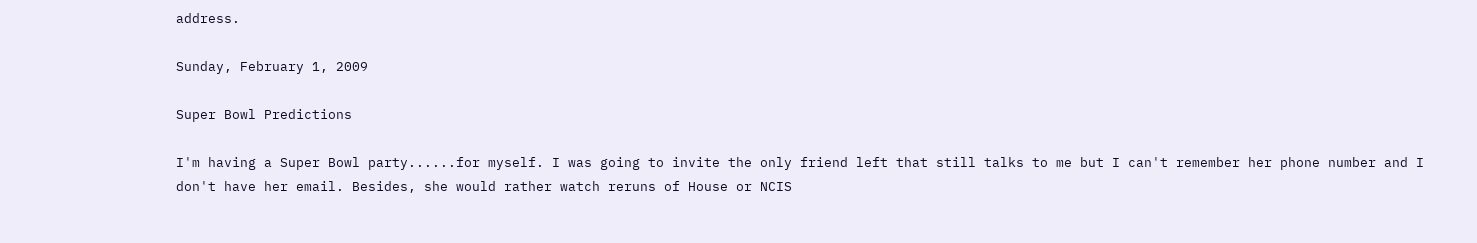address.

Sunday, February 1, 2009

Super Bowl Predictions

I'm having a Super Bowl party......for myself. I was going to invite the only friend left that still talks to me but I can't remember her phone number and I don't have her email. Besides, she would rather watch reruns of House or NCIS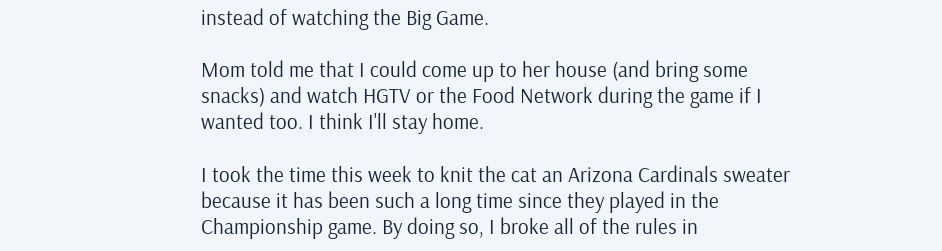instead of watching the Big Game.

Mom told me that I could come up to her house (and bring some snacks) and watch HGTV or the Food Network during the game if I wanted too. I think I'll stay home.

I took the time this week to knit the cat an Arizona Cardinals sweater because it has been such a long time since they played in the Championship game. By doing so, I broke all of the rules in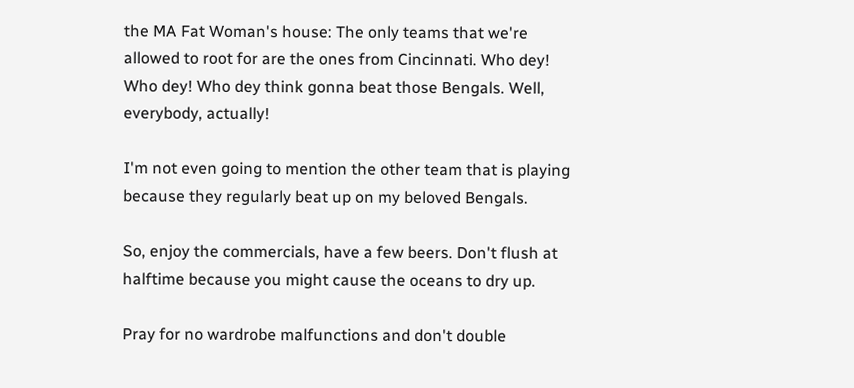the MA Fat Woman's house: The only teams that we're allowed to root for are the ones from Cincinnati. Who dey! Who dey! Who dey think gonna beat those Bengals. Well, everybody, actually!

I'm not even going to mention the other team that is playing because they regularly beat up on my beloved Bengals.

So, enjoy the commercials, have a few beers. Don't flush at halftime because you might cause the oceans to dry up.

Pray for no wardrobe malfunctions and don't double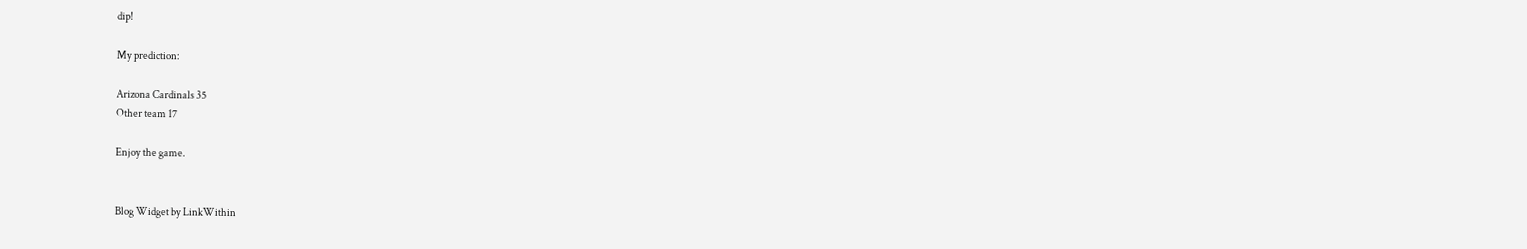dip!

My prediction:

Arizona Cardinals 35
Other team 17

Enjoy the game.


Blog Widget by LinkWithin